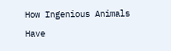How Ingenious Animals Have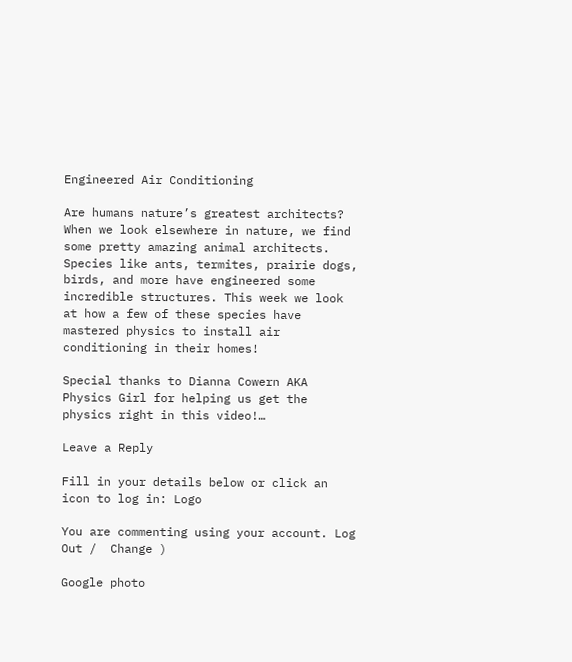Engineered Air Conditioning

Are humans nature’s greatest architects? When we look elsewhere in nature, we find some pretty amazing animal architects. Species like ants, termites, prairie dogs, birds, and more have engineered some incredible structures. This week we look at how a few of these species have mastered physics to install air conditioning in their homes!

Special thanks to Dianna Cowern AKA Physics Girl for helping us get the physics right in this video!…

Leave a Reply

Fill in your details below or click an icon to log in: Logo

You are commenting using your account. Log Out /  Change )

Google photo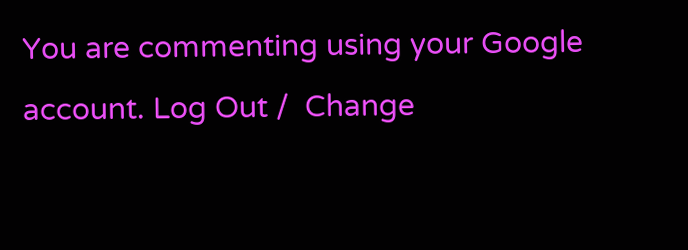You are commenting using your Google account. Log Out /  Change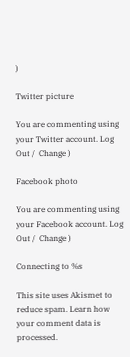)

Twitter picture

You are commenting using your Twitter account. Log Out /  Change )

Facebook photo

You are commenting using your Facebook account. Log Out /  Change )

Connecting to %s

This site uses Akismet to reduce spam. Learn how your comment data is processed.